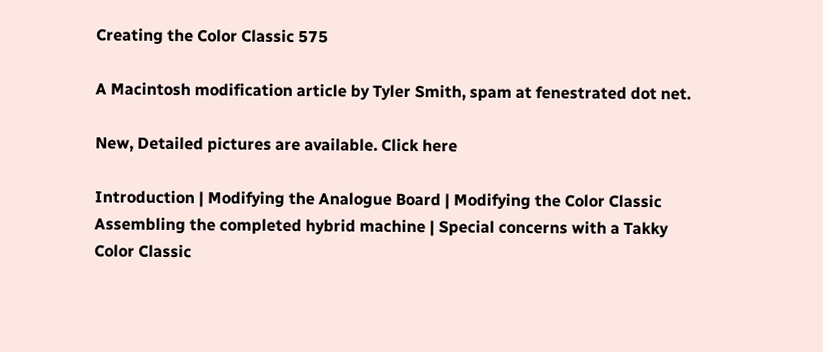Creating the Color Classic 575

A Macintosh modification article by Tyler Smith, spam at fenestrated dot net.

New, Detailed pictures are available. Click here

Introduction | Modifying the Analogue Board | Modifying the Color Classic
Assembling the completed hybrid machine | Special concerns with a Takky Color Classic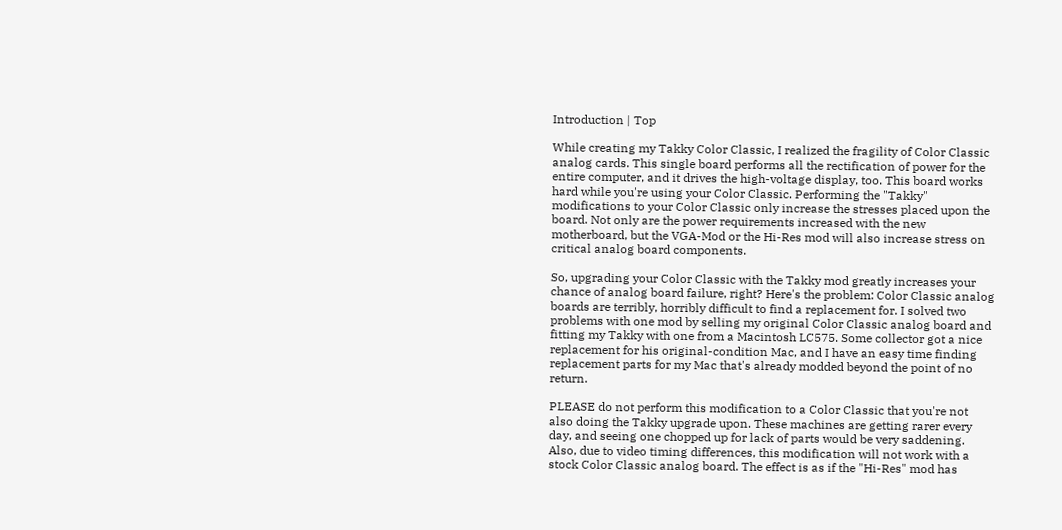Introduction | Top

While creating my Takky Color Classic, I realized the fragility of Color Classic analog cards. This single board performs all the rectification of power for the entire computer, and it drives the high-voltage display, too. This board works hard while you're using your Color Classic. Performing the "Takky" modifications to your Color Classic only increase the stresses placed upon the board. Not only are the power requirements increased with the new motherboard, but the VGA-Mod or the Hi-Res mod will also increase stress on critical analog board components.

So, upgrading your Color Classic with the Takky mod greatly increases your chance of analog board failure, right? Here's the problem: Color Classic analog boards are terribly, horribly difficult to find a replacement for. I solved two problems with one mod by selling my original Color Classic analog board and fitting my Takky with one from a Macintosh LC575. Some collector got a nice replacement for his original-condition Mac, and I have an easy time finding replacement parts for my Mac that's already modded beyond the point of no return.

PLEASE do not perform this modification to a Color Classic that you're not also doing the Takky upgrade upon. These machines are getting rarer every day, and seeing one chopped up for lack of parts would be very saddening. Also, due to video timing differences, this modification will not work with a stock Color Classic analog board. The effect is as if the "Hi-Res" mod has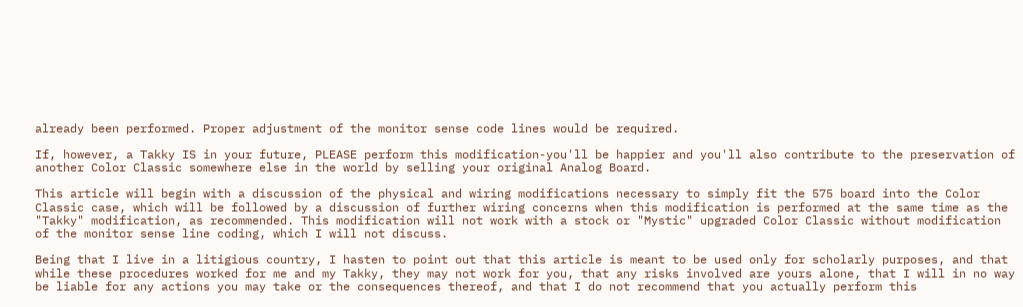already been performed. Proper adjustment of the monitor sense code lines would be required.

If, however, a Takky IS in your future, PLEASE perform this modification-you'll be happier and you'll also contribute to the preservation of another Color Classic somewhere else in the world by selling your original Analog Board.

This article will begin with a discussion of the physical and wiring modifications necessary to simply fit the 575 board into the Color Classic case, which will be followed by a discussion of further wiring concerns when this modification is performed at the same time as the "Takky" modification, as recommended. This modification will not work with a stock or "Mystic" upgraded Color Classic without modification of the monitor sense line coding, which I will not discuss.

Being that I live in a litigious country, I hasten to point out that this article is meant to be used only for scholarly purposes, and that while these procedures worked for me and my Takky, they may not work for you, that any risks involved are yours alone, that I will in no way be liable for any actions you may take or the consequences thereof, and that I do not recommend that you actually perform this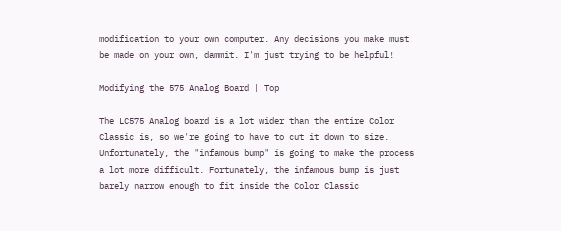modification to your own computer. Any decisions you make must be made on your own, dammit. I'm just trying to be helpful!

Modifying the 575 Analog Board | Top

The LC575 Analog board is a lot wider than the entire Color Classic is, so we're going to have to cut it down to size. Unfortunately, the "infamous bump" is going to make the process a lot more difficult. Fortunately, the infamous bump is just barely narrow enough to fit inside the Color Classic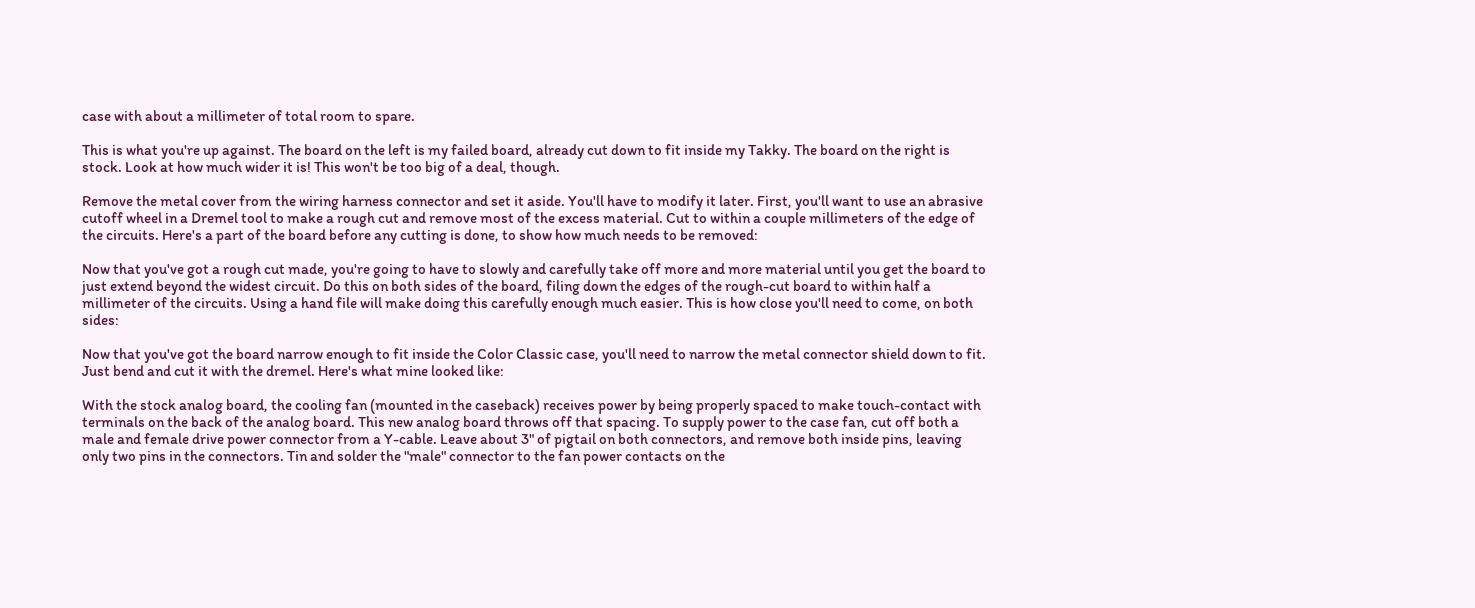case with about a millimeter of total room to spare.

This is what you're up against. The board on the left is my failed board, already cut down to fit inside my Takky. The board on the right is stock. Look at how much wider it is! This won't be too big of a deal, though.

Remove the metal cover from the wiring harness connector and set it aside. You'll have to modify it later. First, you'll want to use an abrasive cutoff wheel in a Dremel tool to make a rough cut and remove most of the excess material. Cut to within a couple millimeters of the edge of the circuits. Here's a part of the board before any cutting is done, to show how much needs to be removed:

Now that you've got a rough cut made, you're going to have to slowly and carefully take off more and more material until you get the board to just extend beyond the widest circuit. Do this on both sides of the board, filing down the edges of the rough-cut board to within half a millimeter of the circuits. Using a hand file will make doing this carefully enough much easier. This is how close you'll need to come, on both sides:

Now that you've got the board narrow enough to fit inside the Color Classic case, you'll need to narrow the metal connector shield down to fit. Just bend and cut it with the dremel. Here's what mine looked like:

With the stock analog board, the cooling fan (mounted in the caseback) receives power by being properly spaced to make touch-contact with terminals on the back of the analog board. This new analog board throws off that spacing. To supply power to the case fan, cut off both a male and female drive power connector from a Y-cable. Leave about 3" of pigtail on both connectors, and remove both inside pins, leaving only two pins in the connectors. Tin and solder the "male" connector to the fan power contacts on the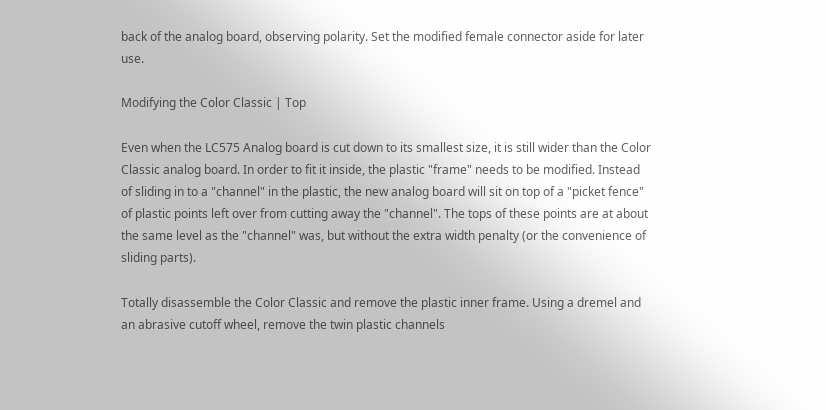back of the analog board, observing polarity. Set the modified female connector aside for later use.

Modifying the Color Classic | Top

Even when the LC575 Analog board is cut down to its smallest size, it is still wider than the Color Classic analog board. In order to fit it inside, the plastic "frame" needs to be modified. Instead of sliding in to a "channel" in the plastic, the new analog board will sit on top of a "picket fence" of plastic points left over from cutting away the "channel". The tops of these points are at about the same level as the "channel" was, but without the extra width penalty (or the convenience of sliding parts).

Totally disassemble the Color Classic and remove the plastic inner frame. Using a dremel and an abrasive cutoff wheel, remove the twin plastic channels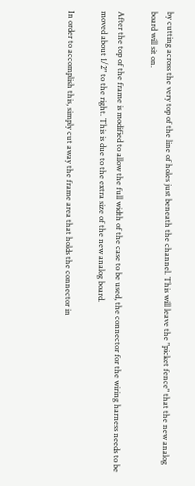by cutting across the very top of the line of holes just beneath the channel. This will leave the "picket fence" that the new analog board will sit on.

After the top of the frame is modified to allow the full width of the case to be used, the connector for the wiring harness needs to be moved about 1/2" to the right. This is due to the extra size of the new analog board.

In order to accomplish this, simply cut away the frame area that holds the connector in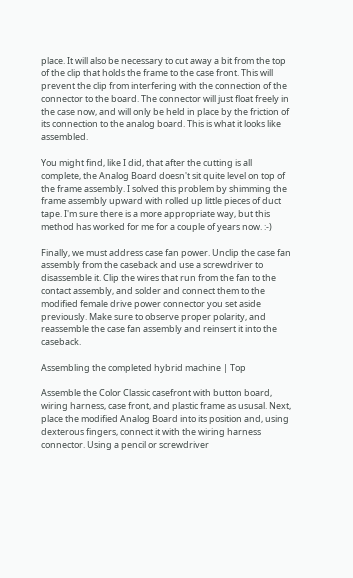place. It will also be necessary to cut away a bit from the top of the clip that holds the frame to the case front. This will prevent the clip from interfering with the connection of the connector to the board. The connector will just float freely in the case now, and will only be held in place by the friction of its connection to the analog board. This is what it looks like assembled.

You might find, like I did, that after the cutting is all complete, the Analog Board doesn't sit quite level on top of the frame assembly. I solved this problem by shimming the frame assembly upward with rolled up little pieces of duct tape. I'm sure there is a more appropriate way, but this method has worked for me for a couple of years now. :-)

Finally, we must address case fan power. Unclip the case fan assembly from the caseback and use a screwdriver to disassemble it. Clip the wires that run from the fan to the contact assembly, and solder and connect them to the modified female drive power connector you set aside previously. Make sure to observe proper polarity, and reassemble the case fan assembly and reinsert it into the caseback.

Assembling the completed hybrid machine | Top

Assemble the Color Classic casefront with button board, wiring harness, case front, and plastic frame as ususal. Next, place the modified Analog Board into its position and, using dexterous fingers, connect it with the wiring harness connector. Using a pencil or screwdriver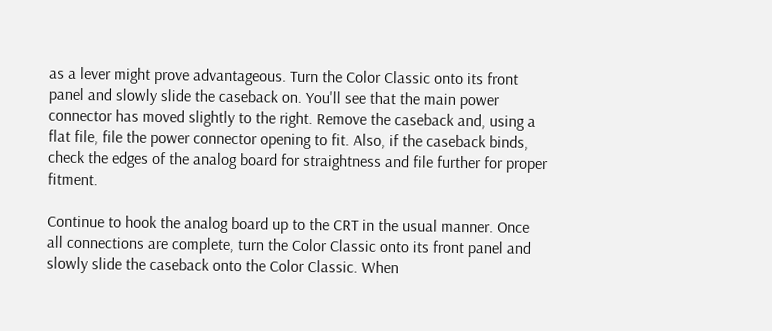as a lever might prove advantageous. Turn the Color Classic onto its front panel and slowly slide the caseback on. You'll see that the main power connector has moved slightly to the right. Remove the caseback and, using a flat file, file the power connector opening to fit. Also, if the caseback binds, check the edges of the analog board for straightness and file further for proper fitment.

Continue to hook the analog board up to the CRT in the usual manner. Once all connections are complete, turn the Color Classic onto its front panel and slowly slide the caseback onto the Color Classic. When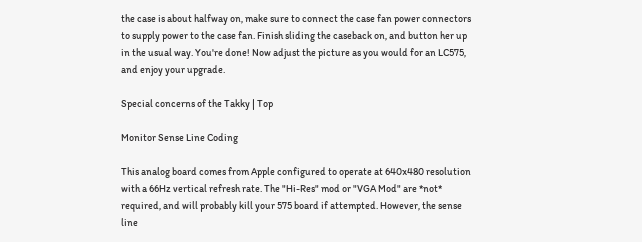the case is about halfway on, make sure to connect the case fan power connectors to supply power to the case fan. Finish sliding the caseback on, and button her up in the usual way. You're done! Now adjust the picture as you would for an LC575, and enjoy your upgrade.

Special concerns of the Takky | Top

Monitor Sense Line Coding

This analog board comes from Apple configured to operate at 640x480 resolution with a 66Hz vertical refresh rate. The "Hi-Res" mod or "VGA Mod" are *not* required, and will probably kill your 575 board if attempted. However, the sense line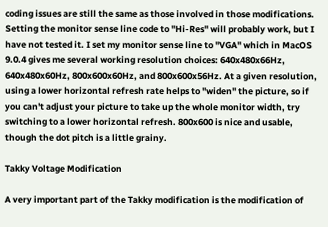coding issues are still the same as those involved in those modifications. Setting the monitor sense line code to "Hi-Res" will probably work, but I have not tested it. I set my monitor sense line to "VGA" which in MacOS 9.0.4 gives me several working resolution choices: 640x480x66Hz, 640x480x60Hz, 800x600x60Hz, and 800x600x56Hz. At a given resolution, using a lower horizontal refresh rate helps to "widen" the picture, so if you can't adjust your picture to take up the whole monitor width, try switching to a lower horizontal refresh. 800x600 is nice and usable, though the dot pitch is a little grainy.

Takky Voltage Modification

A very important part of the Takky modification is the modification of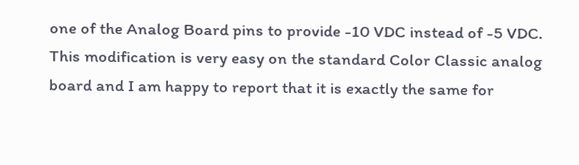one of the Analog Board pins to provide -10 VDC instead of -5 VDC. This modification is very easy on the standard Color Classic analog board and I am happy to report that it is exactly the same for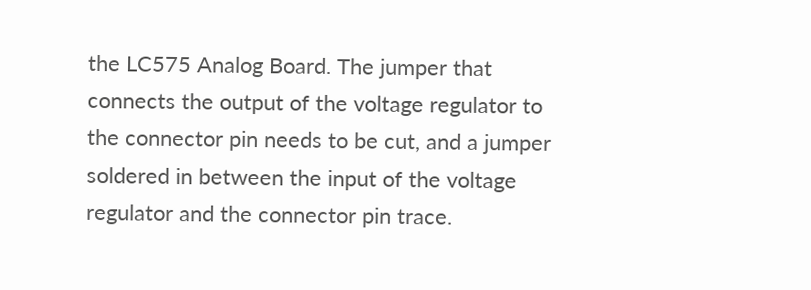the LC575 Analog Board. The jumper that connects the output of the voltage regulator to the connector pin needs to be cut, and a jumper soldered in between the input of the voltage regulator and the connector pin trace.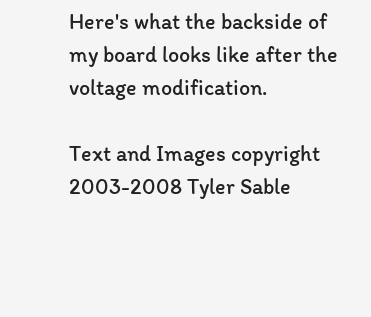Here's what the backside of my board looks like after the voltage modification.

Text and Images copyright 2003-2008 Tyler Sable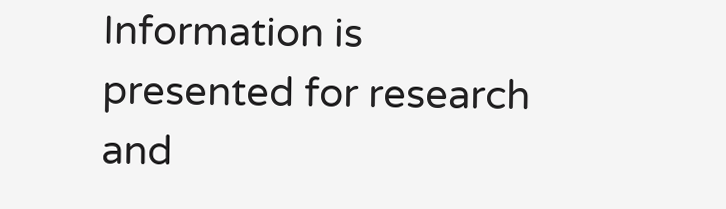Information is presented for research and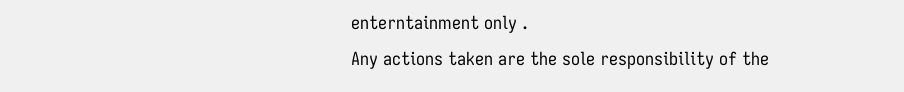enterntainment only .
Any actions taken are the sole responsibility of the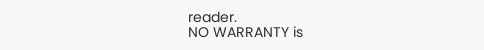reader.
NO WARRANTY is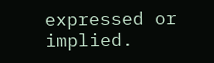expressed or implied.